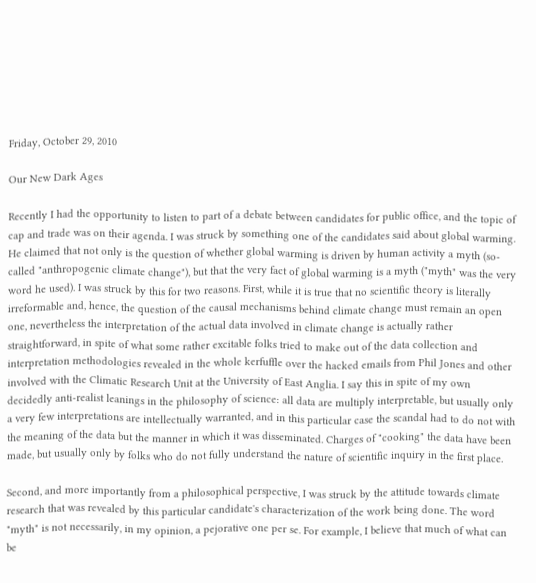Friday, October 29, 2010

Our New Dark Ages

Recently I had the opportunity to listen to part of a debate between candidates for public office, and the topic of cap and trade was on their agenda. I was struck by something one of the candidates said about global warming. He claimed that not only is the question of whether global warming is driven by human activity a myth (so-called "anthropogenic climate change"), but that the very fact of global warming is a myth ("myth" was the very word he used). I was struck by this for two reasons. First, while it is true that no scientific theory is literally irreformable and, hence, the question of the causal mechanisms behind climate change must remain an open one, nevertheless the interpretation of the actual data involved in climate change is actually rather straightforward, in spite of what some rather excitable folks tried to make out of the data collection and interpretation methodologies revealed in the whole kerfuffle over the hacked emails from Phil Jones and other involved with the Climatic Research Unit at the University of East Anglia. I say this in spite of my own decidedly anti-realist leanings in the philosophy of science: all data are multiply interpretable, but usually only a very few interpretations are intellectually warranted, and in this particular case the scandal had to do not with the meaning of the data but the manner in which it was disseminated. Charges of "cooking" the data have been made, but usually only by folks who do not fully understand the nature of scientific inquiry in the first place.

Second, and more importantly from a philosophical perspective, I was struck by the attitude towards climate research that was revealed by this particular candidate's characterization of the work being done. The word "myth" is not necessarily, in my opinion, a pejorative one per se. For example, I believe that much of what can be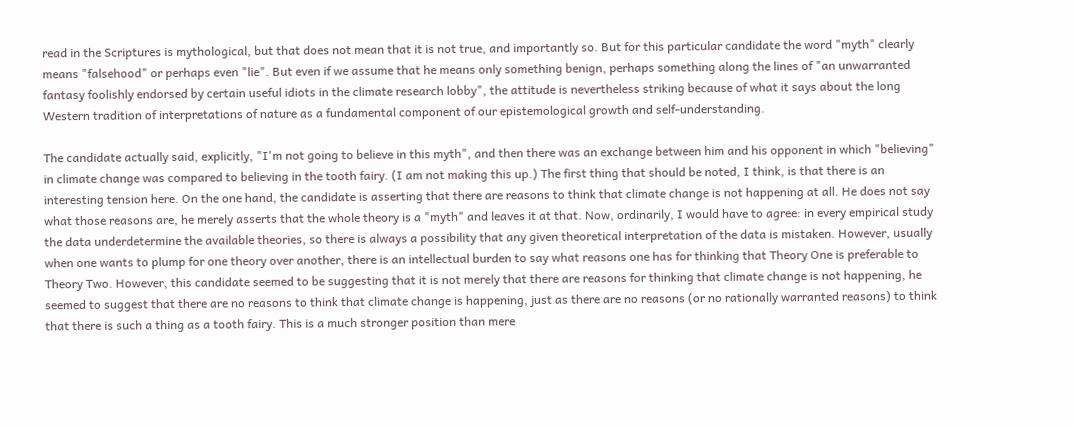read in the Scriptures is mythological, but that does not mean that it is not true, and importantly so. But for this particular candidate the word "myth" clearly means "falsehood" or perhaps even "lie". But even if we assume that he means only something benign, perhaps something along the lines of "an unwarranted fantasy foolishly endorsed by certain useful idiots in the climate research lobby", the attitude is nevertheless striking because of what it says about the long Western tradition of interpretations of nature as a fundamental component of our epistemological growth and self-understanding.

The candidate actually said, explicitly, "I'm not going to believe in this myth", and then there was an exchange between him and his opponent in which "believing" in climate change was compared to believing in the tooth fairy. (I am not making this up.) The first thing that should be noted, I think, is that there is an interesting tension here. On the one hand, the candidate is asserting that there are reasons to think that climate change is not happening at all. He does not say what those reasons are, he merely asserts that the whole theory is a "myth" and leaves it at that. Now, ordinarily, I would have to agree: in every empirical study the data underdetermine the available theories, so there is always a possibility that any given theoretical interpretation of the data is mistaken. However, usually when one wants to plump for one theory over another, there is an intellectual burden to say what reasons one has for thinking that Theory One is preferable to Theory Two. However, this candidate seemed to be suggesting that it is not merely that there are reasons for thinking that climate change is not happening, he seemed to suggest that there are no reasons to think that climate change is happening, just as there are no reasons (or no rationally warranted reasons) to think that there is such a thing as a tooth fairy. This is a much stronger position than mere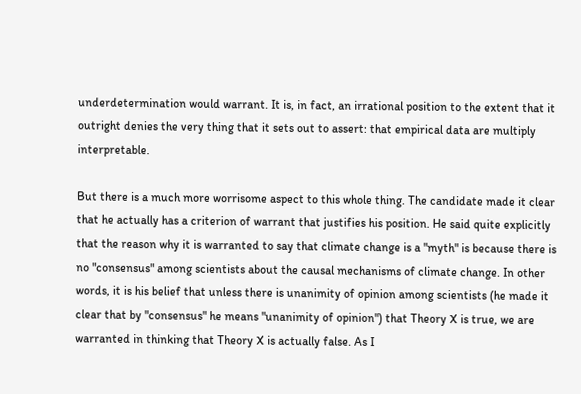underdetermination would warrant. It is, in fact, an irrational position to the extent that it outright denies the very thing that it sets out to assert: that empirical data are multiply interpretable.

But there is a much more worrisome aspect to this whole thing. The candidate made it clear that he actually has a criterion of warrant that justifies his position. He said quite explicitly that the reason why it is warranted to say that climate change is a "myth" is because there is no "consensus" among scientists about the causal mechanisms of climate change. In other words, it is his belief that unless there is unanimity of opinion among scientists (he made it clear that by "consensus" he means "unanimity of opinion") that Theory X is true, we are warranted in thinking that Theory X is actually false. As I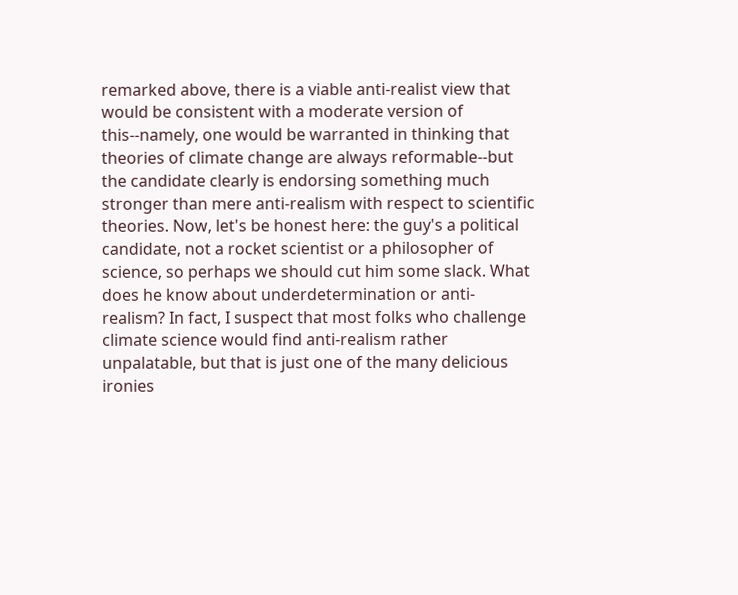remarked above, there is a viable anti-realist view that would be consistent with a moderate version of this--namely, one would be warranted in thinking that theories of climate change are always reformable--but the candidate clearly is endorsing something much stronger than mere anti-realism with respect to scientific theories. Now, let's be honest here: the guy's a political candidate, not a rocket scientist or a philosopher of science, so perhaps we should cut him some slack. What does he know about underdetermination or anti-realism? In fact, I suspect that most folks who challenge climate science would find anti-realism rather unpalatable, but that is just one of the many delicious ironies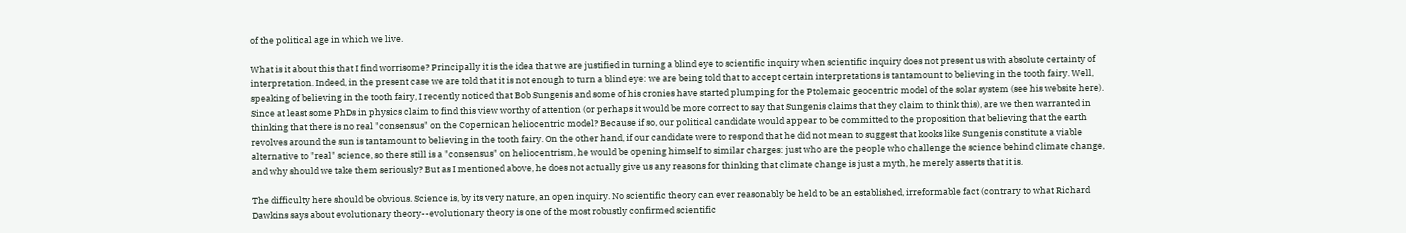of the political age in which we live.

What is it about this that I find worrisome? Principally it is the idea that we are justified in turning a blind eye to scientific inquiry when scientific inquiry does not present us with absolute certainty of interpretation. Indeed, in the present case we are told that it is not enough to turn a blind eye: we are being told that to accept certain interpretations is tantamount to believing in the tooth fairy. Well, speaking of believing in the tooth fairy, I recently noticed that Bob Sungenis and some of his cronies have started plumping for the Ptolemaic geocentric model of the solar system (see his website here). Since at least some PhDs in physics claim to find this view worthy of attention (or perhaps it would be more correct to say that Sungenis claims that they claim to think this), are we then warranted in thinking that there is no real "consensus" on the Copernican heliocentric model? Because if so, our political candidate would appear to be committed to the proposition that believing that the earth revolves around the sun is tantamount to believing in the tooth fairy. On the other hand, if our candidate were to respond that he did not mean to suggest that kooks like Sungenis constitute a viable alternative to "real" science, so there still is a "consensus" on heliocentrism, he would be opening himself to similar charges: just who are the people who challenge the science behind climate change, and why should we take them seriously? But as I mentioned above, he does not actually give us any reasons for thinking that climate change is just a myth, he merely asserts that it is.

The difficulty here should be obvious. Science is, by its very nature, an open inquiry. No scientific theory can ever reasonably be held to be an established, irreformable fact (contrary to what Richard Dawkins says about evolutionary theory--evolutionary theory is one of the most robustly confirmed scientific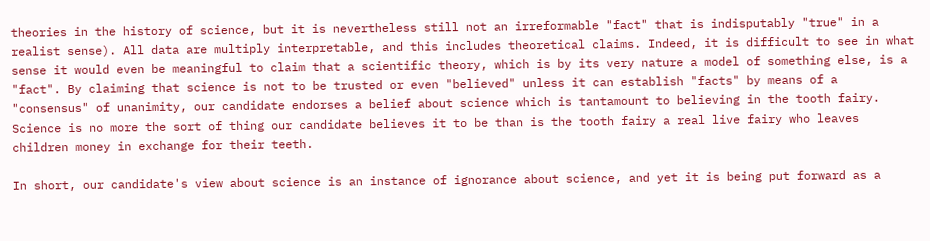theories in the history of science, but it is nevertheless still not an irreformable "fact" that is indisputably "true" in a realist sense). All data are multiply interpretable, and this includes theoretical claims. Indeed, it is difficult to see in what sense it would even be meaningful to claim that a scientific theory, which is by its very nature a model of something else, is a "fact". By claiming that science is not to be trusted or even "believed" unless it can establish "facts" by means of a "consensus" of unanimity, our candidate endorses a belief about science which is tantamount to believing in the tooth fairy. Science is no more the sort of thing our candidate believes it to be than is the tooth fairy a real live fairy who leaves children money in exchange for their teeth.

In short, our candidate's view about science is an instance of ignorance about science, and yet it is being put forward as a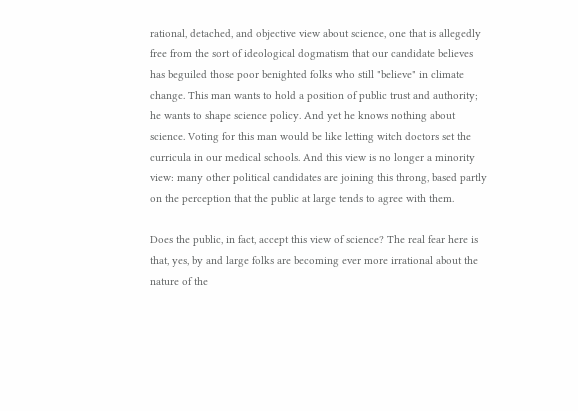rational, detached, and objective view about science, one that is allegedly free from the sort of ideological dogmatism that our candidate believes has beguiled those poor benighted folks who still "believe" in climate change. This man wants to hold a position of public trust and authority; he wants to shape science policy. And yet he knows nothing about science. Voting for this man would be like letting witch doctors set the curricula in our medical schools. And this view is no longer a minority view: many other political candidates are joining this throng, based partly on the perception that the public at large tends to agree with them.

Does the public, in fact, accept this view of science? The real fear here is that, yes, by and large folks are becoming ever more irrational about the nature of the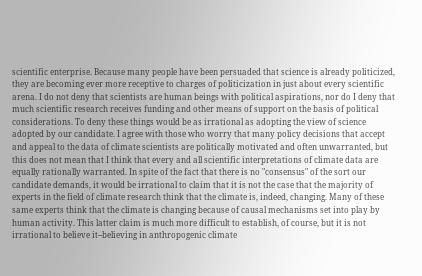scientific enterprise. Because many people have been persuaded that science is already politicized, they are becoming ever more receptive to charges of politicization in just about every scientific arena. I do not deny that scientists are human beings with political aspirations, nor do I deny that much scientific research receives funding and other means of support on the basis of political considerations. To deny these things would be as irrational as adopting the view of science adopted by our candidate. I agree with those who worry that many policy decisions that accept and appeal to the data of climate scientists are politically motivated and often unwarranted, but this does not mean that I think that every and all scientific interpretations of climate data are equally rationally warranted. In spite of the fact that there is no "consensus" of the sort our candidate demands, it would be irrational to claim that it is not the case that the majority of experts in the field of climate research think that the climate is, indeed, changing. Many of these same experts think that the climate is changing because of causal mechanisms set into play by human activity. This latter claim is much more difficult to establish, of course, but it is not irrational to believe it--believing in anthropogenic climate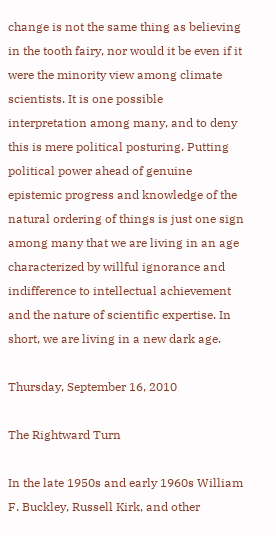change is not the same thing as believing in the tooth fairy, nor would it be even if it were the minority view among climate scientists. It is one possible interpretation among many, and to deny this is mere political posturing. Putting political power ahead of genuine epistemic progress and knowledge of the natural ordering of things is just one sign among many that we are living in an age characterized by willful ignorance and indifference to intellectual achievement and the nature of scientific expertise. In short, we are living in a new dark age.

Thursday, September 16, 2010

The Rightward Turn

In the late 1950s and early 1960s William F. Buckley, Russell Kirk, and other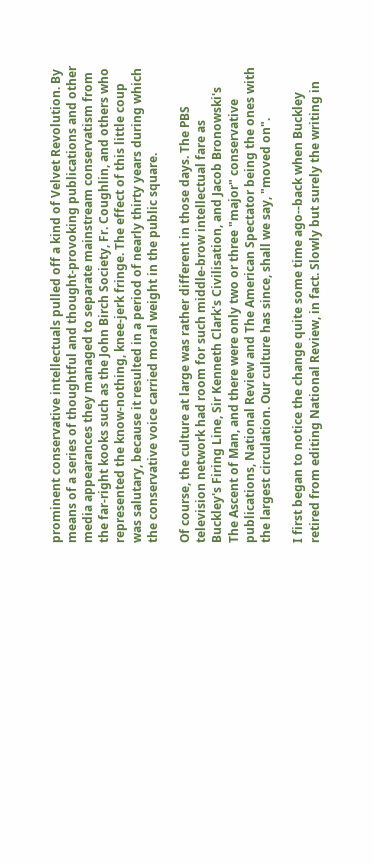prominent conservative intellectuals pulled off a kind of Velvet Revolution. By means of a series of thoughtful and thought-provoking publications and other media appearances they managed to separate mainstream conservatism from the far-right kooks such as the John Birch Society, Fr. Coughlin, and others who represented the know-nothing, knee-jerk fringe. The effect of this little coup was salutary, because it resulted in a period of nearly thirty years during which the conservative voice carried moral weight in the public square.

Of course, the culture at large was rather different in those days. The PBS television network had room for such middle-brow intellectual fare as Buckley's Firing Line, Sir Kenneth Clark's Civilisation, and Jacob Bronowski's The Ascent of Man, and there were only two or three "major" conservative publications, National Review and The American Spectator being the ones with the largest circulation. Our culture has since, shall we say, "moved on".

I first began to notice the change quite some time ago--back when Buckley retired from editing National Review, in fact. Slowly but surely the writing in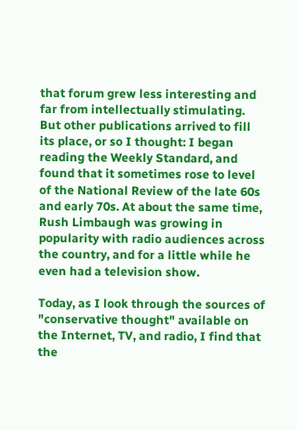that forum grew less interesting and far from intellectually stimulating. But other publications arrived to fill its place, or so I thought: I began reading the Weekly Standard, and found that it sometimes rose to level of the National Review of the late 60s and early 70s. At about the same time, Rush Limbaugh was growing in popularity with radio audiences across the country, and for a little while he even had a television show.

Today, as I look through the sources of "conservative thought" available on the Internet, TV, and radio, I find that the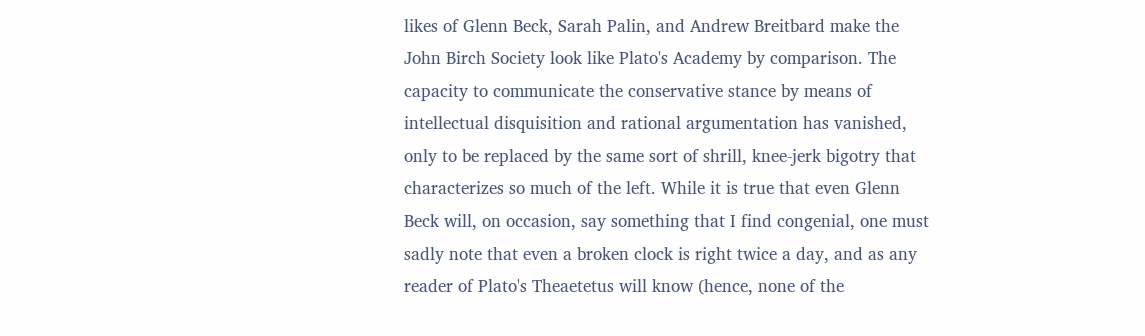likes of Glenn Beck, Sarah Palin, and Andrew Breitbard make the John Birch Society look like Plato's Academy by comparison. The capacity to communicate the conservative stance by means of intellectual disquisition and rational argumentation has vanished, only to be replaced by the same sort of shrill, knee-jerk bigotry that characterizes so much of the left. While it is true that even Glenn Beck will, on occasion, say something that I find congenial, one must sadly note that even a broken clock is right twice a day, and as any reader of Plato's Theaetetus will know (hence, none of the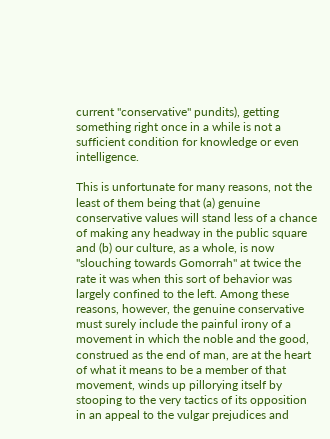current "conservative" pundits), getting something right once in a while is not a sufficient condition for knowledge or even intelligence.

This is unfortunate for many reasons, not the least of them being that (a) genuine conservative values will stand less of a chance of making any headway in the public square and (b) our culture, as a whole, is now "slouching towards Gomorrah" at twice the rate it was when this sort of behavior was largely confined to the left. Among these reasons, however, the genuine conservative must surely include the painful irony of a movement in which the noble and the good, construed as the end of man, are at the heart of what it means to be a member of that movement, winds up pillorying itself by stooping to the very tactics of its opposition in an appeal to the vulgar prejudices and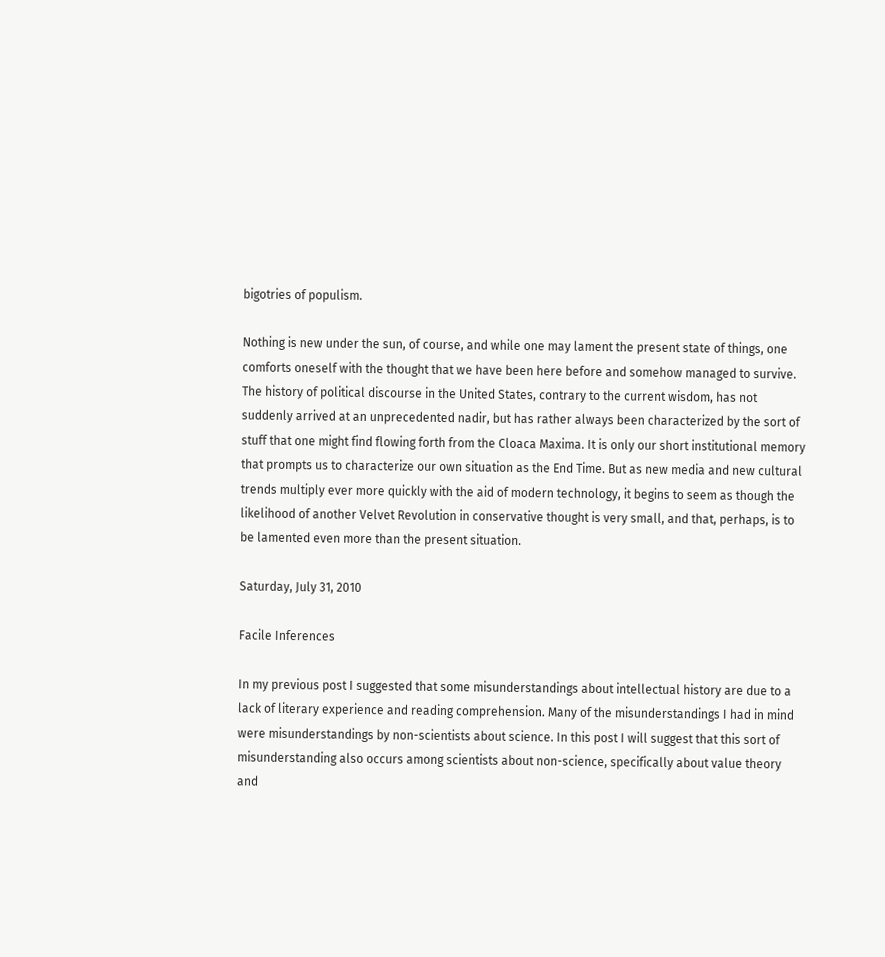bigotries of populism.

Nothing is new under the sun, of course, and while one may lament the present state of things, one comforts oneself with the thought that we have been here before and somehow managed to survive. The history of political discourse in the United States, contrary to the current wisdom, has not suddenly arrived at an unprecedented nadir, but has rather always been characterized by the sort of stuff that one might find flowing forth from the Cloaca Maxima. It is only our short institutional memory that prompts us to characterize our own situation as the End Time. But as new media and new cultural trends multiply ever more quickly with the aid of modern technology, it begins to seem as though the likelihood of another Velvet Revolution in conservative thought is very small, and that, perhaps, is to be lamented even more than the present situation.

Saturday, July 31, 2010

Facile Inferences

In my previous post I suggested that some misunderstandings about intellectual history are due to a lack of literary experience and reading comprehension. Many of the misunderstandings I had in mind were misunderstandings by non-scientists about science. In this post I will suggest that this sort of misunderstanding also occurs among scientists about non-science, specifically about value theory and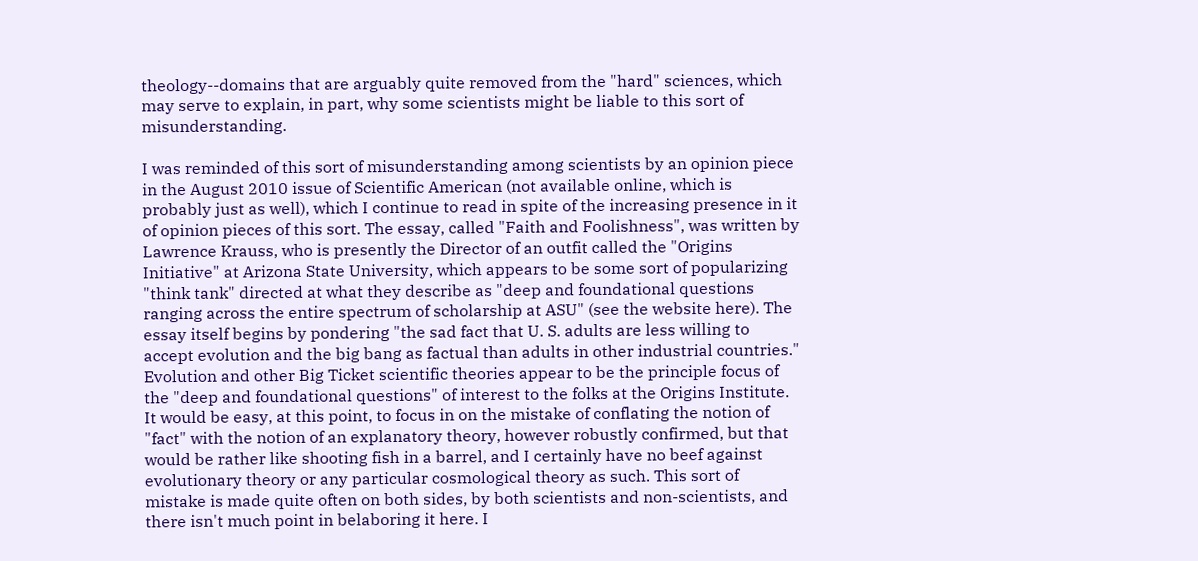theology--domains that are arguably quite removed from the "hard" sciences, which may serve to explain, in part, why some scientists might be liable to this sort of misunderstanding.

I was reminded of this sort of misunderstanding among scientists by an opinion piece in the August 2010 issue of Scientific American (not available online, which is probably just as well), which I continue to read in spite of the increasing presence in it of opinion pieces of this sort. The essay, called "Faith and Foolishness", was written by Lawrence Krauss, who is presently the Director of an outfit called the "Origins Initiative" at Arizona State University, which appears to be some sort of popularizing "think tank" directed at what they describe as "deep and foundational questions ranging across the entire spectrum of scholarship at ASU" (see the website here). The essay itself begins by pondering "the sad fact that U. S. adults are less willing to accept evolution and the big bang as factual than adults in other industrial countries." Evolution and other Big Ticket scientific theories appear to be the principle focus of the "deep and foundational questions" of interest to the folks at the Origins Institute. It would be easy, at this point, to focus in on the mistake of conflating the notion of "fact" with the notion of an explanatory theory, however robustly confirmed, but that would be rather like shooting fish in a barrel, and I certainly have no beef against evolutionary theory or any particular cosmological theory as such. This sort of mistake is made quite often on both sides, by both scientists and non-scientists, and there isn't much point in belaboring it here. I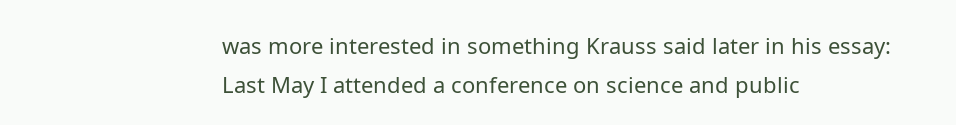was more interested in something Krauss said later in his essay:
Last May I attended a conference on science and public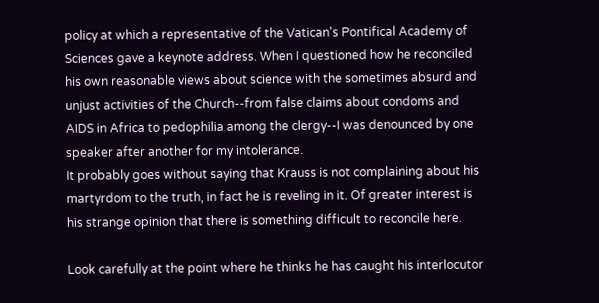policy at which a representative of the Vatican's Pontifical Academy of Sciences gave a keynote address. When I questioned how he reconciled his own reasonable views about science with the sometimes absurd and unjust activities of the Church--from false claims about condoms and AIDS in Africa to pedophilia among the clergy--I was denounced by one speaker after another for my intolerance.
It probably goes without saying that Krauss is not complaining about his martyrdom to the truth, in fact he is reveling in it. Of greater interest is his strange opinion that there is something difficult to reconcile here.

Look carefully at the point where he thinks he has caught his interlocutor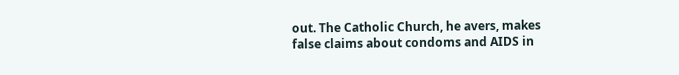out. The Catholic Church, he avers, makes false claims about condoms and AIDS in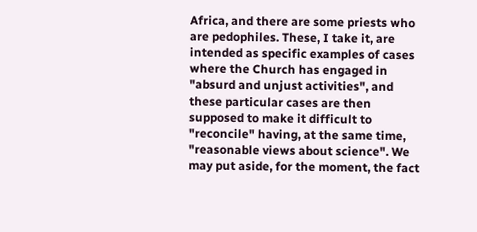Africa, and there are some priests who are pedophiles. These, I take it, are intended as specific examples of cases where the Church has engaged in "absurd and unjust activities", and these particular cases are then supposed to make it difficult to "reconcile" having, at the same time, "reasonable views about science". We may put aside, for the moment, the fact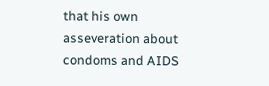that his own asseveration about condoms and AIDS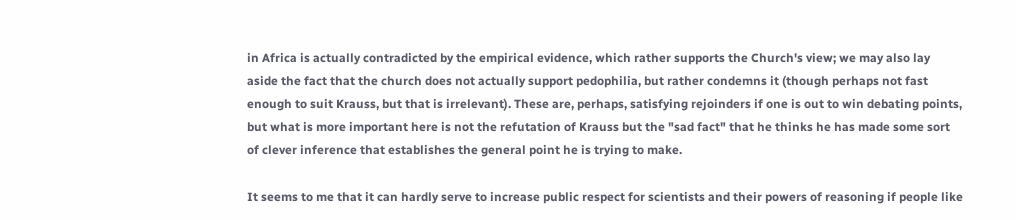in Africa is actually contradicted by the empirical evidence, which rather supports the Church's view; we may also lay aside the fact that the church does not actually support pedophilia, but rather condemns it (though perhaps not fast enough to suit Krauss, but that is irrelevant). These are, perhaps, satisfying rejoinders if one is out to win debating points, but what is more important here is not the refutation of Krauss but the "sad fact" that he thinks he has made some sort of clever inference that establishes the general point he is trying to make.

It seems to me that it can hardly serve to increase public respect for scientists and their powers of reasoning if people like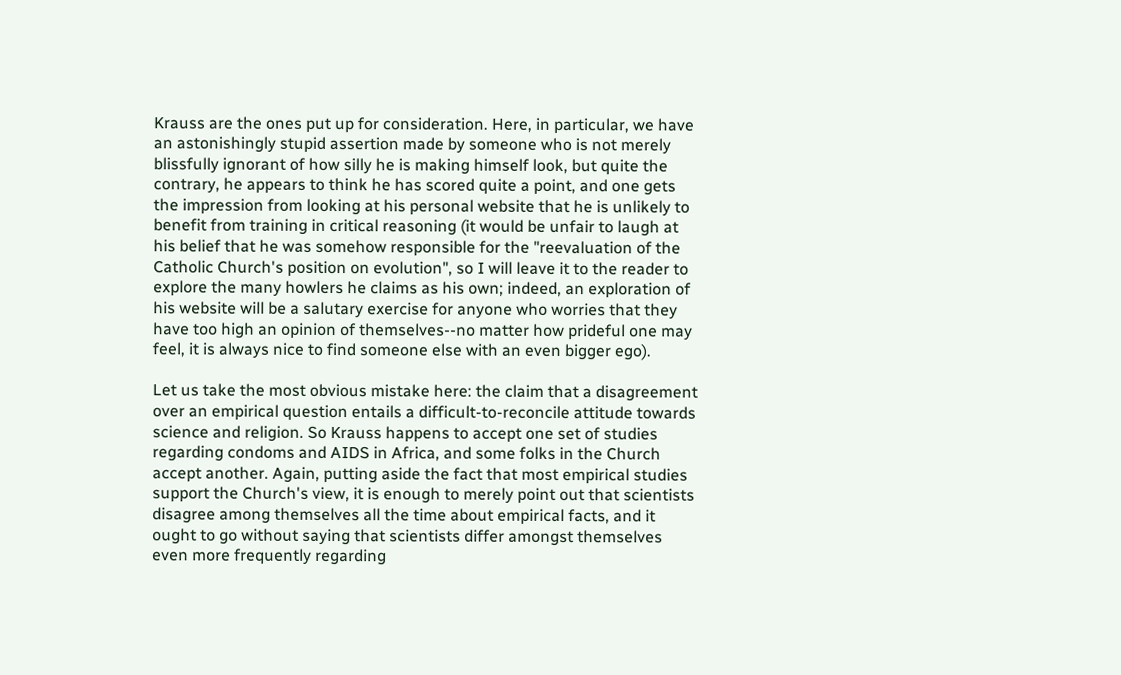Krauss are the ones put up for consideration. Here, in particular, we have an astonishingly stupid assertion made by someone who is not merely blissfully ignorant of how silly he is making himself look, but quite the contrary, he appears to think he has scored quite a point, and one gets the impression from looking at his personal website that he is unlikely to benefit from training in critical reasoning (it would be unfair to laugh at his belief that he was somehow responsible for the "reevaluation of the Catholic Church's position on evolution", so I will leave it to the reader to explore the many howlers he claims as his own; indeed, an exploration of his website will be a salutary exercise for anyone who worries that they have too high an opinion of themselves--no matter how prideful one may feel, it is always nice to find someone else with an even bigger ego).

Let us take the most obvious mistake here: the claim that a disagreement over an empirical question entails a difficult-to-reconcile attitude towards science and religion. So Krauss happens to accept one set of studies regarding condoms and AIDS in Africa, and some folks in the Church accept another. Again, putting aside the fact that most empirical studies support the Church's view, it is enough to merely point out that scientists disagree among themselves all the time about empirical facts, and it ought to go without saying that scientists differ amongst themselves even more frequently regarding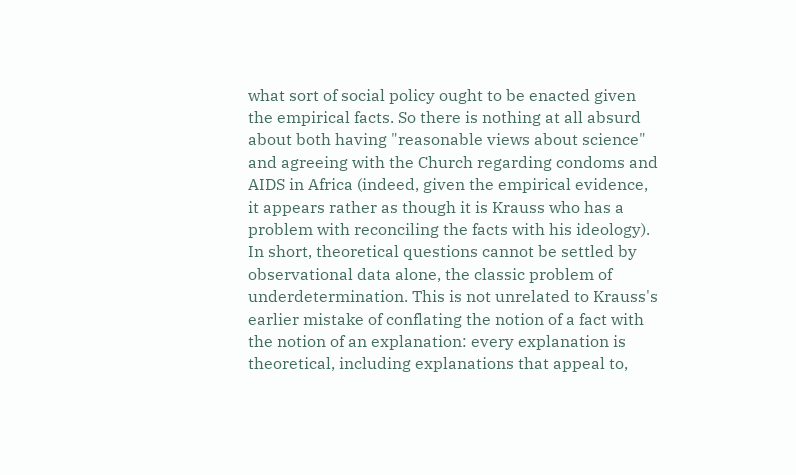what sort of social policy ought to be enacted given the empirical facts. So there is nothing at all absurd about both having "reasonable views about science" and agreeing with the Church regarding condoms and AIDS in Africa (indeed, given the empirical evidence, it appears rather as though it is Krauss who has a problem with reconciling the facts with his ideology). In short, theoretical questions cannot be settled by observational data alone, the classic problem of underdetermination. This is not unrelated to Krauss's earlier mistake of conflating the notion of a fact with the notion of an explanation: every explanation is theoretical, including explanations that appeal to,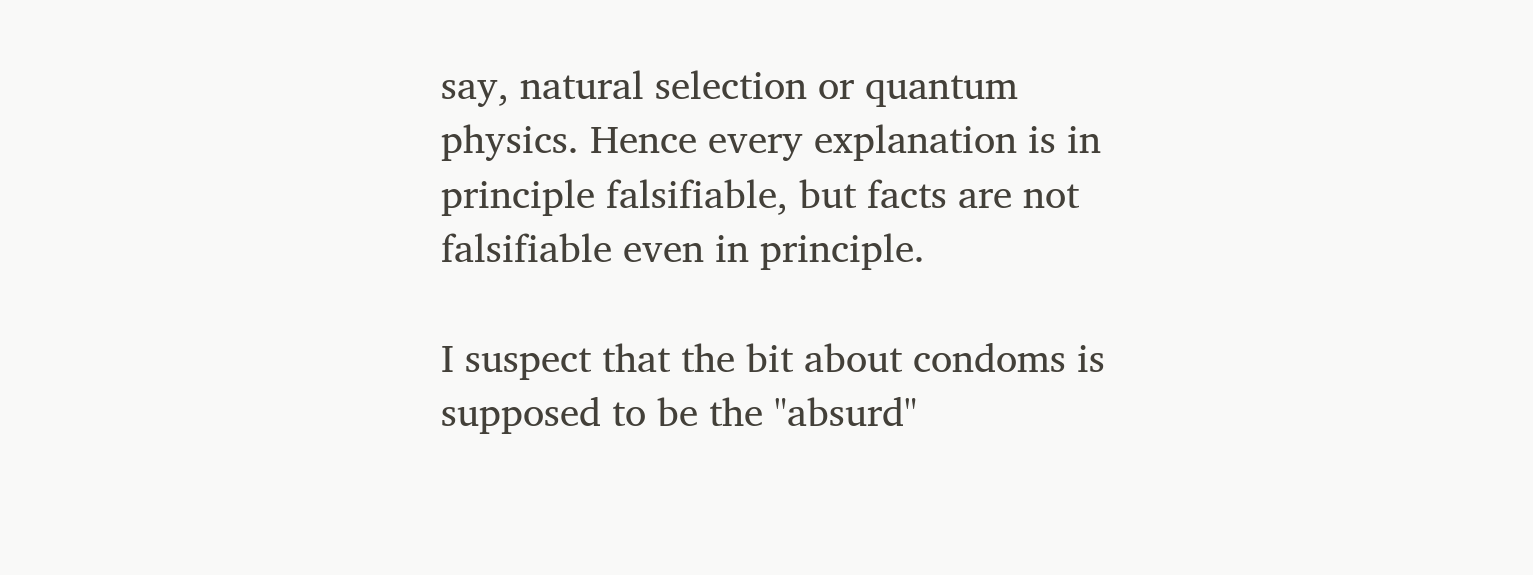say, natural selection or quantum physics. Hence every explanation is in principle falsifiable, but facts are not falsifiable even in principle.

I suspect that the bit about condoms is supposed to be the "absurd"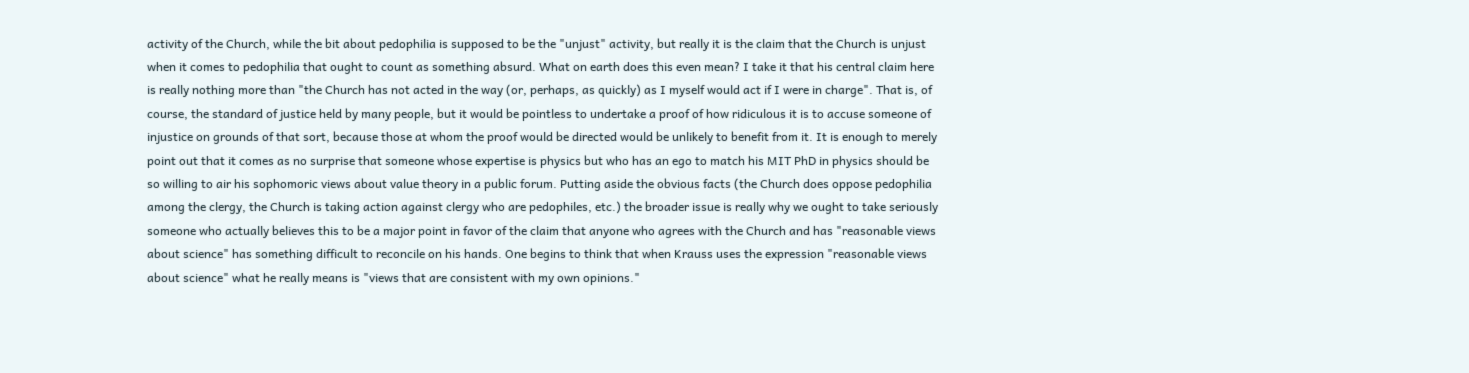activity of the Church, while the bit about pedophilia is supposed to be the "unjust" activity, but really it is the claim that the Church is unjust when it comes to pedophilia that ought to count as something absurd. What on earth does this even mean? I take it that his central claim here is really nothing more than "the Church has not acted in the way (or, perhaps, as quickly) as I myself would act if I were in charge". That is, of course, the standard of justice held by many people, but it would be pointless to undertake a proof of how ridiculous it is to accuse someone of injustice on grounds of that sort, because those at whom the proof would be directed would be unlikely to benefit from it. It is enough to merely point out that it comes as no surprise that someone whose expertise is physics but who has an ego to match his MIT PhD in physics should be so willing to air his sophomoric views about value theory in a public forum. Putting aside the obvious facts (the Church does oppose pedophilia among the clergy, the Church is taking action against clergy who are pedophiles, etc.) the broader issue is really why we ought to take seriously someone who actually believes this to be a major point in favor of the claim that anyone who agrees with the Church and has "reasonable views about science" has something difficult to reconcile on his hands. One begins to think that when Krauss uses the expression "reasonable views about science" what he really means is "views that are consistent with my own opinions."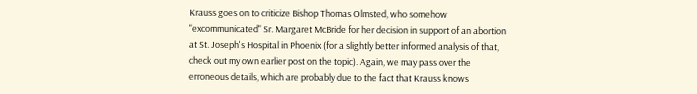Krauss goes on to criticize Bishop Thomas Olmsted, who somehow "excommunicated" Sr. Margaret McBride for her decision in support of an abortion at St. Joseph's Hospital in Phoenix (for a slightly better informed analysis of that, check out my own earlier post on the topic). Again, we may pass over the erroneous details, which are probably due to the fact that Krauss knows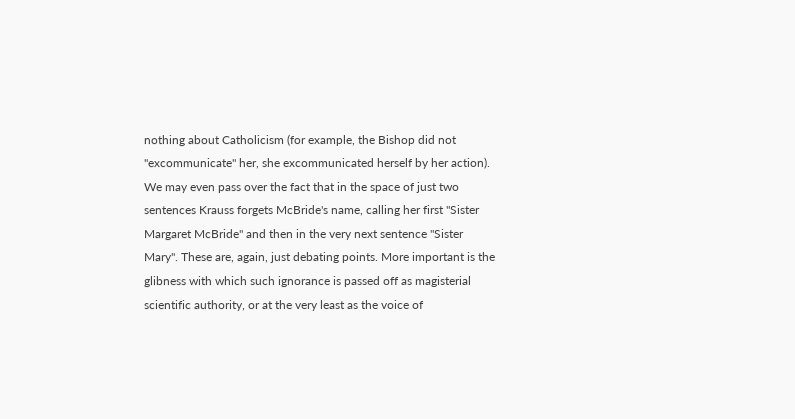nothing about Catholicism (for example, the Bishop did not "excommunicate" her, she excommunicated herself by her action). We may even pass over the fact that in the space of just two sentences Krauss forgets McBride's name, calling her first "Sister Margaret McBride" and then in the very next sentence "Sister Mary". These are, again, just debating points. More important is the glibness with which such ignorance is passed off as magisterial scientific authority, or at the very least as the voice of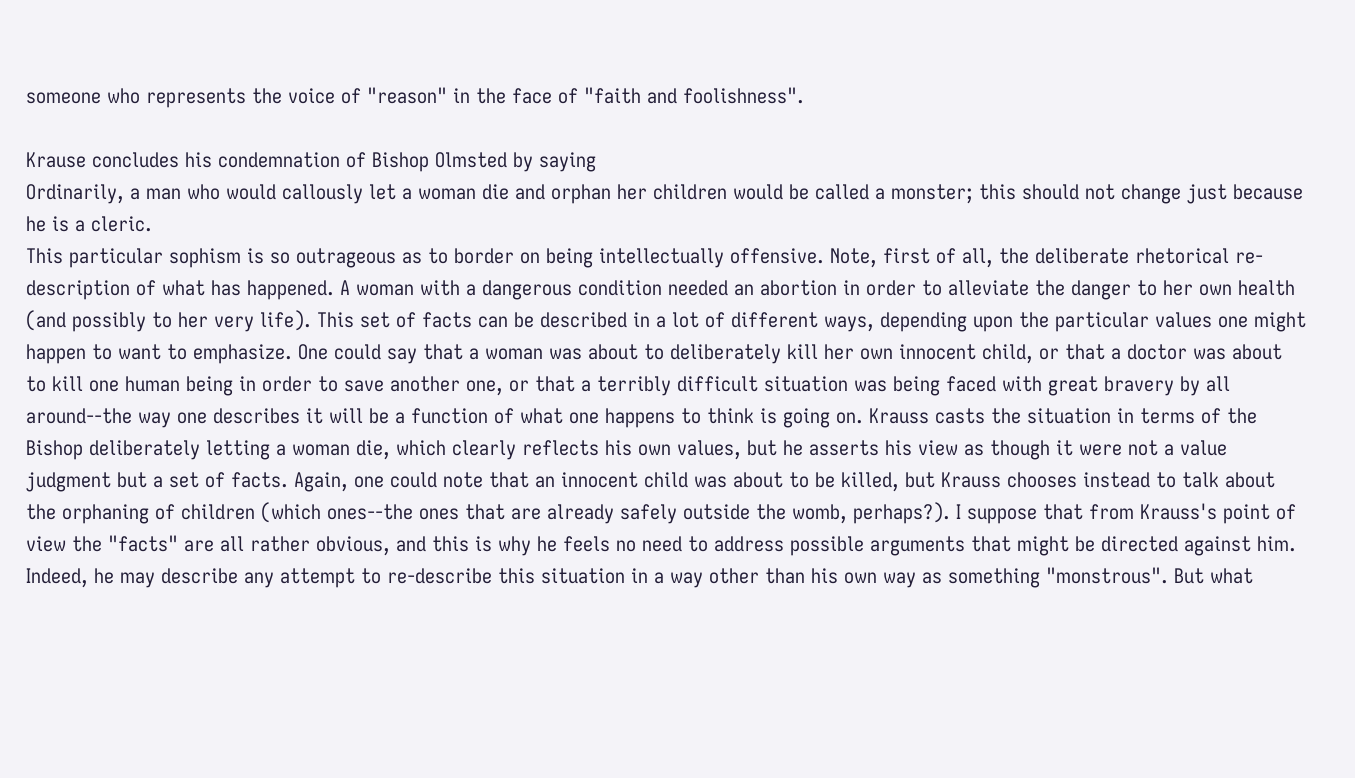someone who represents the voice of "reason" in the face of "faith and foolishness".

Krause concludes his condemnation of Bishop Olmsted by saying
Ordinarily, a man who would callously let a woman die and orphan her children would be called a monster; this should not change just because he is a cleric.
This particular sophism is so outrageous as to border on being intellectually offensive. Note, first of all, the deliberate rhetorical re-description of what has happened. A woman with a dangerous condition needed an abortion in order to alleviate the danger to her own health (and possibly to her very life). This set of facts can be described in a lot of different ways, depending upon the particular values one might happen to want to emphasize. One could say that a woman was about to deliberately kill her own innocent child, or that a doctor was about to kill one human being in order to save another one, or that a terribly difficult situation was being faced with great bravery by all around--the way one describes it will be a function of what one happens to think is going on. Krauss casts the situation in terms of the Bishop deliberately letting a woman die, which clearly reflects his own values, but he asserts his view as though it were not a value judgment but a set of facts. Again, one could note that an innocent child was about to be killed, but Krauss chooses instead to talk about the orphaning of children (which ones--the ones that are already safely outside the womb, perhaps?). I suppose that from Krauss's point of view the "facts" are all rather obvious, and this is why he feels no need to address possible arguments that might be directed against him. Indeed, he may describe any attempt to re-describe this situation in a way other than his own way as something "monstrous". But what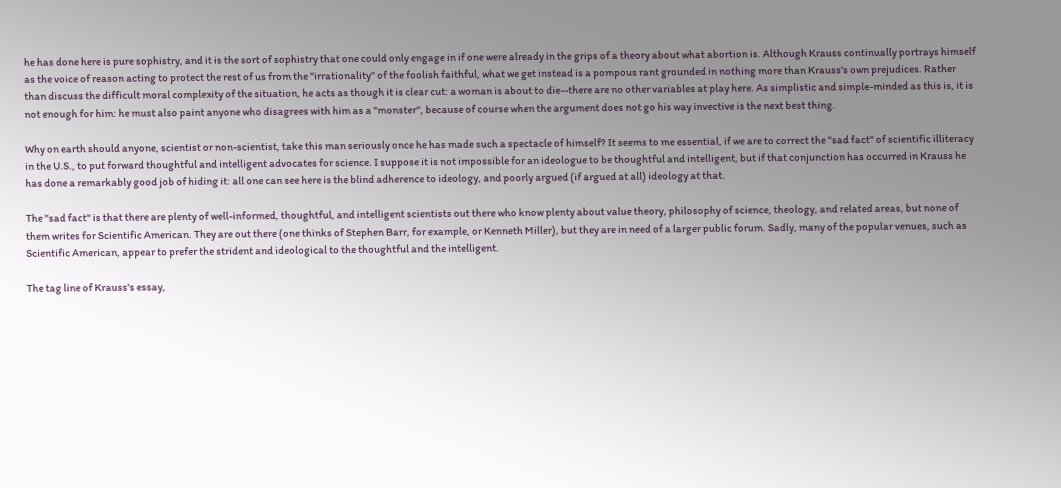he has done here is pure sophistry, and it is the sort of sophistry that one could only engage in if one were already in the grips of a theory about what abortion is. Although Krauss continually portrays himself as the voice of reason acting to protect the rest of us from the "irrationality" of the foolish faithful, what we get instead is a pompous rant grounded in nothing more than Krauss's own prejudices. Rather than discuss the difficult moral complexity of the situation, he acts as though it is clear cut: a woman is about to die--there are no other variables at play here. As simplistic and simple-minded as this is, it is not enough for him: he must also paint anyone who disagrees with him as a "monster", because of course when the argument does not go his way invective is the next best thing.

Why on earth should anyone, scientist or non-scientist, take this man seriously once he has made such a spectacle of himself? It seems to me essential, if we are to correct the "sad fact" of scientific illiteracy in the U.S., to put forward thoughtful and intelligent advocates for science. I suppose it is not impossible for an ideologue to be thoughtful and intelligent, but if that conjunction has occurred in Krauss he has done a remarkably good job of hiding it: all one can see here is the blind adherence to ideology, and poorly argued (if argued at all) ideology at that.

The "sad fact" is that there are plenty of well-informed, thoughtful, and intelligent scientists out there who know plenty about value theory, philosophy of science, theology, and related areas, but none of them writes for Scientific American. They are out there (one thinks of Stephen Barr, for example, or Kenneth Miller), but they are in need of a larger public forum. Sadly, many of the popular venues, such as Scientific American, appear to prefer the strident and ideological to the thoughtful and the intelligent.

The tag line of Krauss's essay,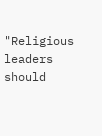"Religious leaders should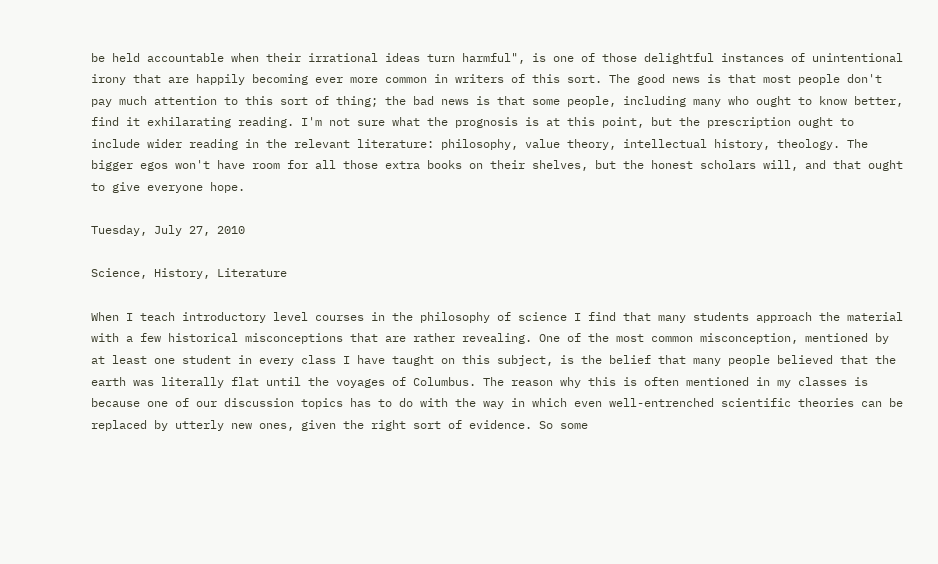be held accountable when their irrational ideas turn harmful", is one of those delightful instances of unintentional irony that are happily becoming ever more common in writers of this sort. The good news is that most people don't pay much attention to this sort of thing; the bad news is that some people, including many who ought to know better, find it exhilarating reading. I'm not sure what the prognosis is at this point, but the prescription ought to include wider reading in the relevant literature: philosophy, value theory, intellectual history, theology. The bigger egos won't have room for all those extra books on their shelves, but the honest scholars will, and that ought to give everyone hope.

Tuesday, July 27, 2010

Science, History, Literature

When I teach introductory level courses in the philosophy of science I find that many students approach the material with a few historical misconceptions that are rather revealing. One of the most common misconception, mentioned by at least one student in every class I have taught on this subject, is the belief that many people believed that the earth was literally flat until the voyages of Columbus. The reason why this is often mentioned in my classes is because one of our discussion topics has to do with the way in which even well-entrenched scientific theories can be replaced by utterly new ones, given the right sort of evidence. So some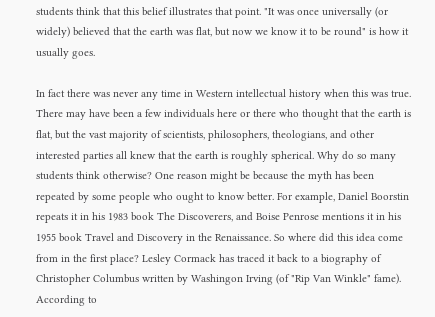students think that this belief illustrates that point. "It was once universally (or widely) believed that the earth was flat, but now we know it to be round" is how it usually goes.

In fact there was never any time in Western intellectual history when this was true. There may have been a few individuals here or there who thought that the earth is flat, but the vast majority of scientists, philosophers, theologians, and other interested parties all knew that the earth is roughly spherical. Why do so many students think otherwise? One reason might be because the myth has been repeated by some people who ought to know better. For example, Daniel Boorstin repeats it in his 1983 book The Discoverers, and Boise Penrose mentions it in his 1955 book Travel and Discovery in the Renaissance. So where did this idea come from in the first place? Lesley Cormack has traced it back to a biography of Christopher Columbus written by Washingon Irving (of "Rip Van Winkle" fame). According to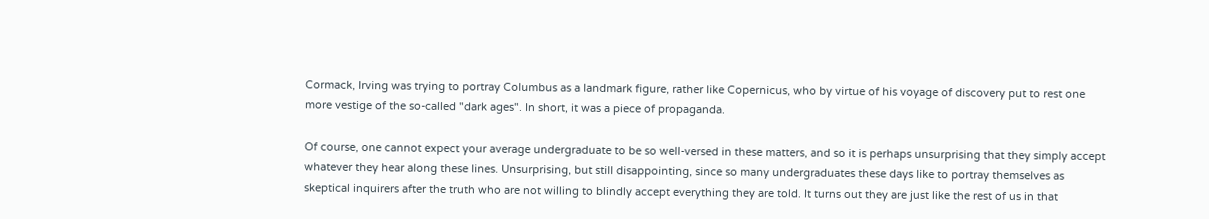Cormack, Irving was trying to portray Columbus as a landmark figure, rather like Copernicus, who by virtue of his voyage of discovery put to rest one more vestige of the so-called "dark ages". In short, it was a piece of propaganda.

Of course, one cannot expect your average undergraduate to be so well-versed in these matters, and so it is perhaps unsurprising that they simply accept whatever they hear along these lines. Unsurprising, but still disappointing, since so many undergraduates these days like to portray themselves as skeptical inquirers after the truth who are not willing to blindly accept everything they are told. It turns out they are just like the rest of us in that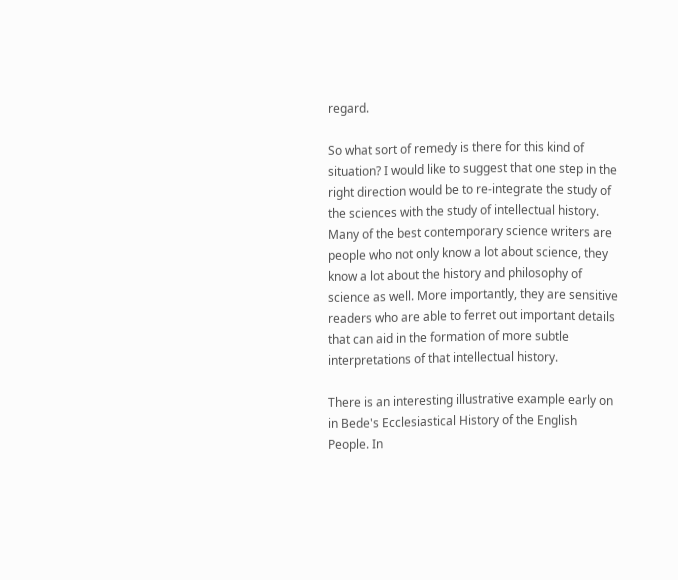regard.

So what sort of remedy is there for this kind of situation? I would like to suggest that one step in the right direction would be to re-integrate the study of the sciences with the study of intellectual history. Many of the best contemporary science writers are people who not only know a lot about science, they know a lot about the history and philosophy of science as well. More importantly, they are sensitive readers who are able to ferret out important details that can aid in the formation of more subtle interpretations of that intellectual history.

There is an interesting illustrative example early on in Bede's Ecclesiastical History of the English People. In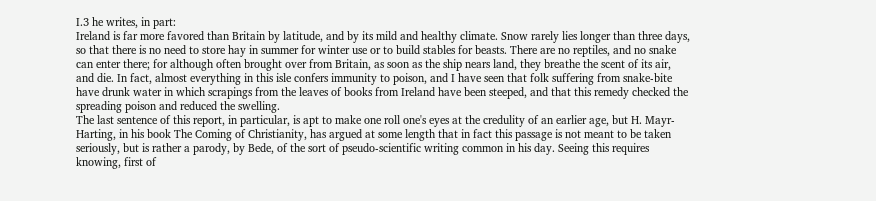I.3 he writes, in part:
Ireland is far more favored than Britain by latitude, and by its mild and healthy climate. Snow rarely lies longer than three days, so that there is no need to store hay in summer for winter use or to build stables for beasts. There are no reptiles, and no snake can enter there; for although often brought over from Britain, as soon as the ship nears land, they breathe the scent of its air, and die. In fact, almost everything in this isle confers immunity to poison, and I have seen that folk suffering from snake-bite have drunk water in which scrapings from the leaves of books from Ireland have been steeped, and that this remedy checked the spreading poison and reduced the swelling.
The last sentence of this report, in particular, is apt to make one roll one's eyes at the credulity of an earlier age, but H. Mayr-Harting, in his book The Coming of Christianity, has argued at some length that in fact this passage is not meant to be taken seriously, but is rather a parody, by Bede, of the sort of pseudo-scientific writing common in his day. Seeing this requires knowing, first of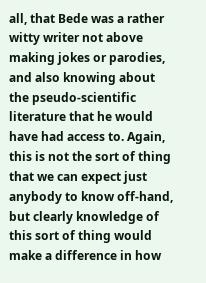all, that Bede was a rather witty writer not above making jokes or parodies, and also knowing about the pseudo-scientific literature that he would have had access to. Again, this is not the sort of thing that we can expect just anybody to know off-hand, but clearly knowledge of this sort of thing would make a difference in how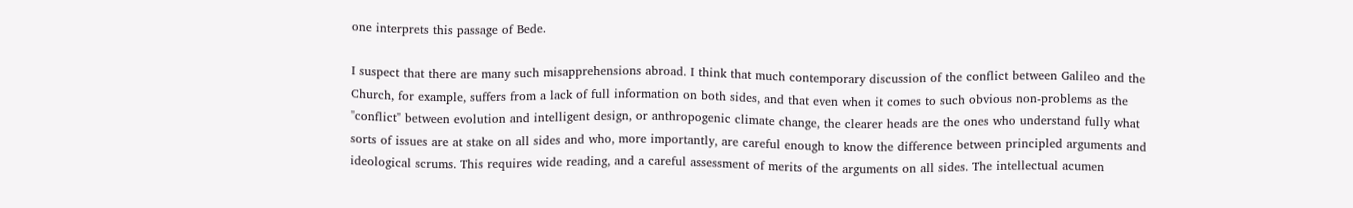one interprets this passage of Bede.

I suspect that there are many such misapprehensions abroad. I think that much contemporary discussion of the conflict between Galileo and the Church, for example, suffers from a lack of full information on both sides, and that even when it comes to such obvious non-problems as the "conflict" between evolution and intelligent design, or anthropogenic climate change, the clearer heads are the ones who understand fully what sorts of issues are at stake on all sides and who, more importantly, are careful enough to know the difference between principled arguments and ideological scrums. This requires wide reading, and a careful assessment of merits of the arguments on all sides. The intellectual acumen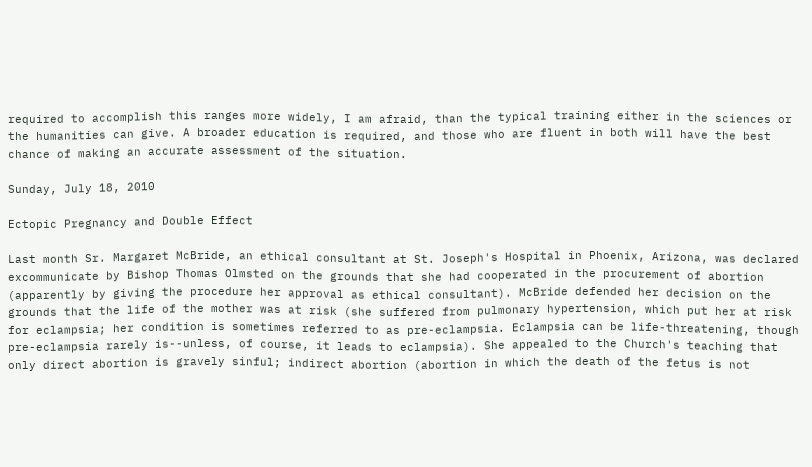required to accomplish this ranges more widely, I am afraid, than the typical training either in the sciences or the humanities can give. A broader education is required, and those who are fluent in both will have the best chance of making an accurate assessment of the situation.

Sunday, July 18, 2010

Ectopic Pregnancy and Double Effect

Last month Sr. Margaret McBride, an ethical consultant at St. Joseph's Hospital in Phoenix, Arizona, was declared excommunicate by Bishop Thomas Olmsted on the grounds that she had cooperated in the procurement of abortion (apparently by giving the procedure her approval as ethical consultant). McBride defended her decision on the grounds that the life of the mother was at risk (she suffered from pulmonary hypertension, which put her at risk for eclampsia; her condition is sometimes referred to as pre-eclampsia. Eclampsia can be life-threatening, though pre-eclampsia rarely is--unless, of course, it leads to eclampsia). She appealed to the Church's teaching that only direct abortion is gravely sinful; indirect abortion (abortion in which the death of the fetus is not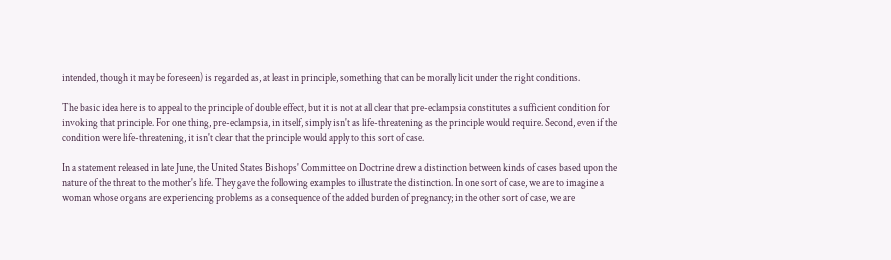intended, though it may be foreseen) is regarded as, at least in principle, something that can be morally licit under the right conditions.

The basic idea here is to appeal to the principle of double effect, but it is not at all clear that pre-eclampsia constitutes a sufficient condition for invoking that principle. For one thing, pre-eclampsia, in itself, simply isn't as life-threatening as the principle would require. Second, even if the condition were life-threatening, it isn't clear that the principle would apply to this sort of case.

In a statement released in late June, the United States Bishops' Committee on Doctrine drew a distinction between kinds of cases based upon the nature of the threat to the mother's life. They gave the following examples to illustrate the distinction. In one sort of case, we are to imagine a woman whose organs are experiencing problems as a consequence of the added burden of pregnancy; in the other sort of case, we are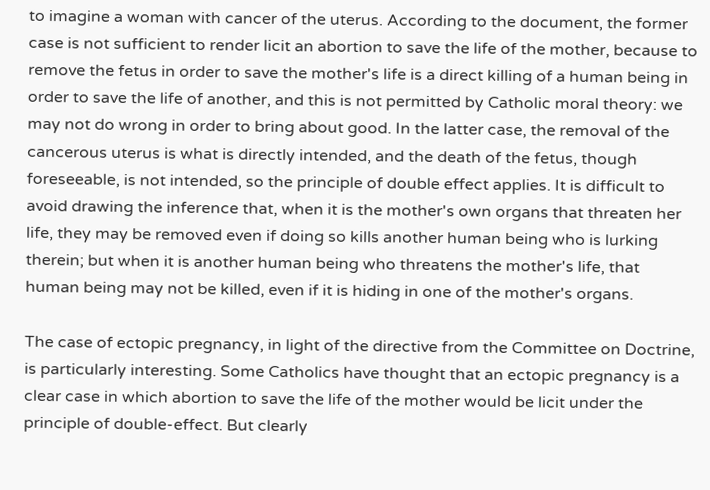to imagine a woman with cancer of the uterus. According to the document, the former case is not sufficient to render licit an abortion to save the life of the mother, because to remove the fetus in order to save the mother's life is a direct killing of a human being in order to save the life of another, and this is not permitted by Catholic moral theory: we may not do wrong in order to bring about good. In the latter case, the removal of the cancerous uterus is what is directly intended, and the death of the fetus, though foreseeable, is not intended, so the principle of double effect applies. It is difficult to avoid drawing the inference that, when it is the mother's own organs that threaten her life, they may be removed even if doing so kills another human being who is lurking therein; but when it is another human being who threatens the mother's life, that human being may not be killed, even if it is hiding in one of the mother's organs.

The case of ectopic pregnancy, in light of the directive from the Committee on Doctrine, is particularly interesting. Some Catholics have thought that an ectopic pregnancy is a clear case in which abortion to save the life of the mother would be licit under the principle of double-effect. But clearly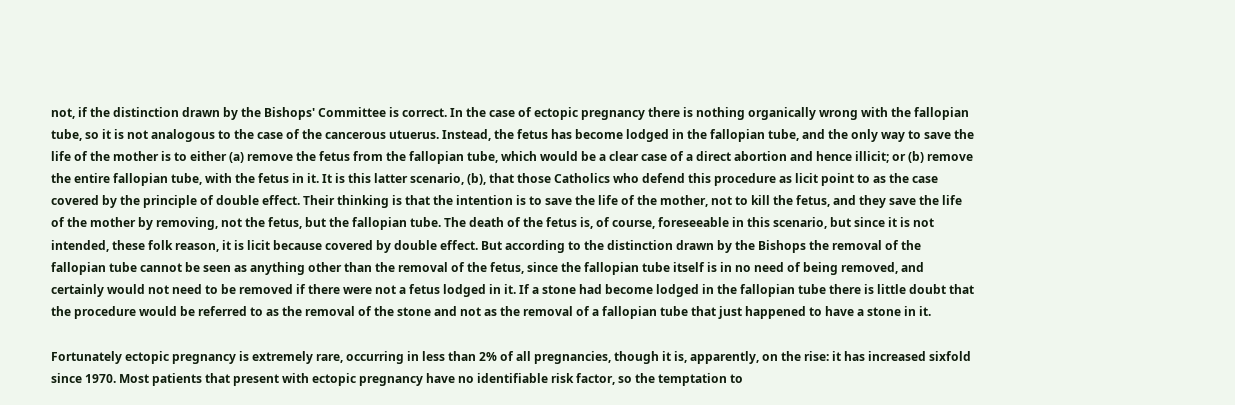not, if the distinction drawn by the Bishops' Committee is correct. In the case of ectopic pregnancy there is nothing organically wrong with the fallopian tube, so it is not analogous to the case of the cancerous utuerus. Instead, the fetus has become lodged in the fallopian tube, and the only way to save the life of the mother is to either (a) remove the fetus from the fallopian tube, which would be a clear case of a direct abortion and hence illicit; or (b) remove the entire fallopian tube, with the fetus in it. It is this latter scenario, (b), that those Catholics who defend this procedure as licit point to as the case covered by the principle of double effect. Their thinking is that the intention is to save the life of the mother, not to kill the fetus, and they save the life of the mother by removing, not the fetus, but the fallopian tube. The death of the fetus is, of course, foreseeable in this scenario, but since it is not intended, these folk reason, it is licit because covered by double effect. But according to the distinction drawn by the Bishops the removal of the fallopian tube cannot be seen as anything other than the removal of the fetus, since the fallopian tube itself is in no need of being removed, and certainly would not need to be removed if there were not a fetus lodged in it. If a stone had become lodged in the fallopian tube there is little doubt that the procedure would be referred to as the removal of the stone and not as the removal of a fallopian tube that just happened to have a stone in it.

Fortunately ectopic pregnancy is extremely rare, occurring in less than 2% of all pregnancies, though it is, apparently, on the rise: it has increased sixfold since 1970. Most patients that present with ectopic pregnancy have no identifiable risk factor, so the temptation to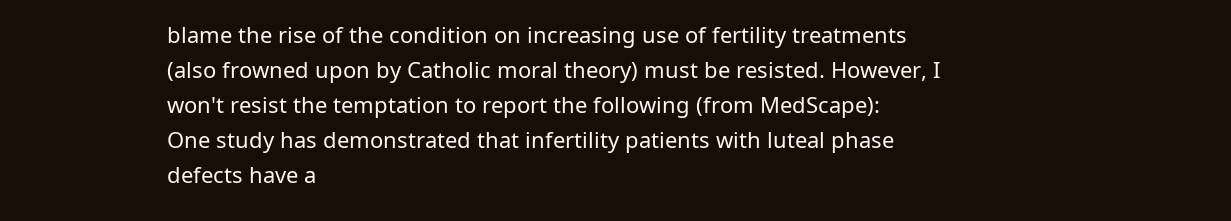blame the rise of the condition on increasing use of fertility treatments (also frowned upon by Catholic moral theory) must be resisted. However, I won't resist the temptation to report the following (from MedScape):
One study has demonstrated that infertility patients with luteal phase defects have a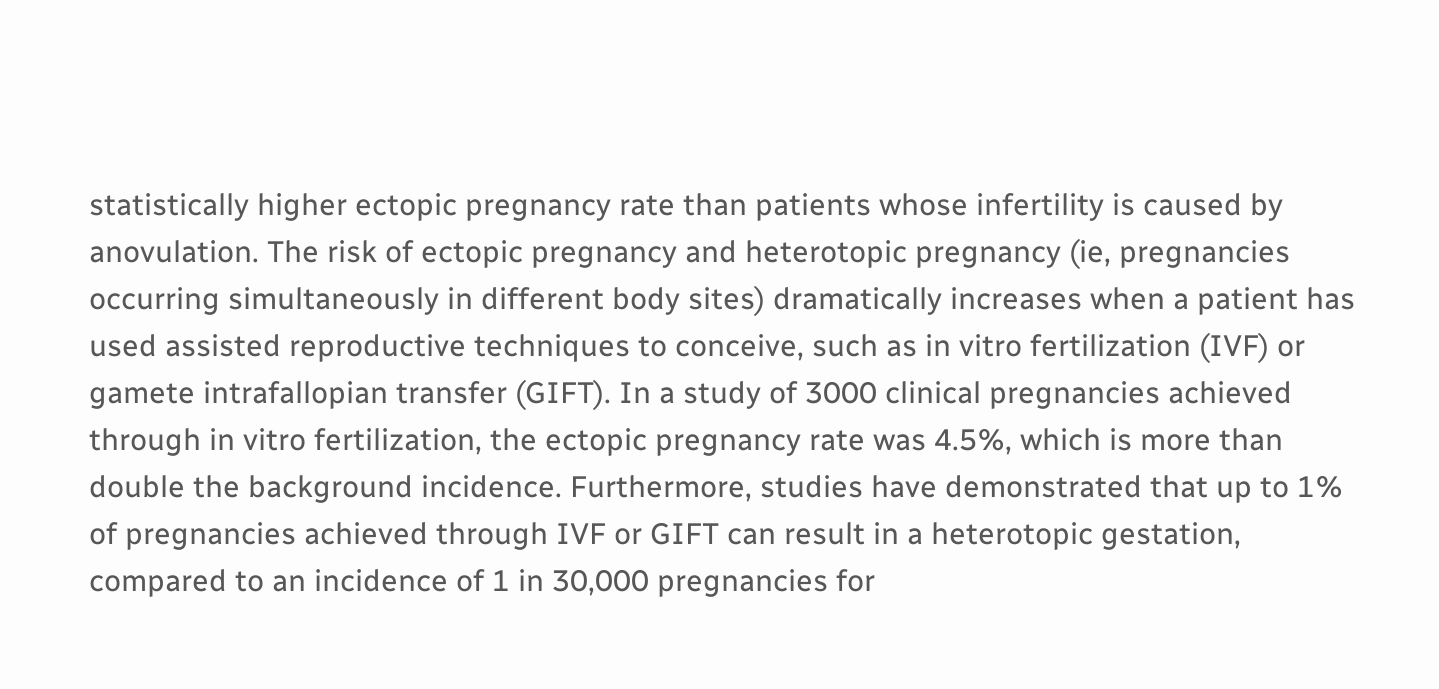statistically higher ectopic pregnancy rate than patients whose infertility is caused by anovulation. The risk of ectopic pregnancy and heterotopic pregnancy (ie, pregnancies occurring simultaneously in different body sites) dramatically increases when a patient has used assisted reproductive techniques to conceive, such as in vitro fertilization (IVF) or gamete intrafallopian transfer (GIFT). In a study of 3000 clinical pregnancies achieved through in vitro fertilization, the ectopic pregnancy rate was 4.5%, which is more than double the background incidence. Furthermore, studies have demonstrated that up to 1% of pregnancies achieved through IVF or GIFT can result in a heterotopic gestation, compared to an incidence of 1 in 30,000 pregnancies for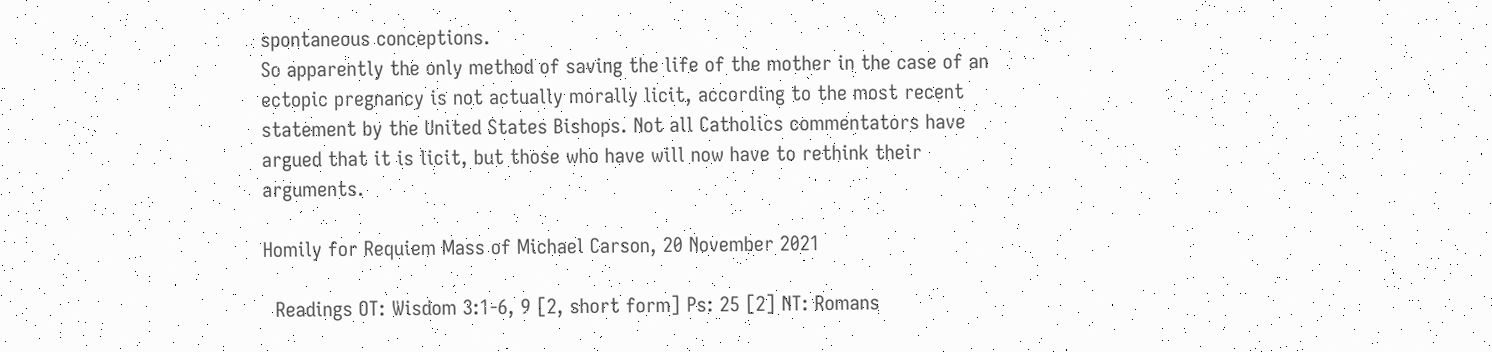spontaneous conceptions.
So apparently the only method of saving the life of the mother in the case of an ectopic pregnancy is not actually morally licit, according to the most recent statement by the United States Bishops. Not all Catholics commentators have argued that it is licit, but those who have will now have to rethink their arguments.

Homily for Requiem Mass of Michael Carson, 20 November 2021

  Readings OT: Wisdom 3:1-6, 9 [2, short form] Ps: 25 [2] NT: Romans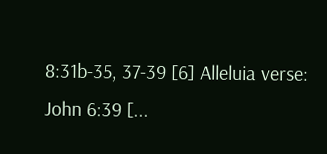8:31b-35, 37-39 [6] Alleluia verse: John 6:39 [...